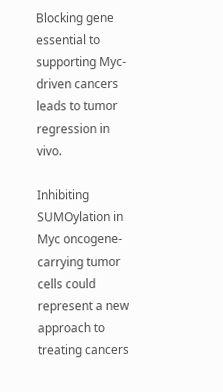Blocking gene essential to supporting Myc-driven cancers leads to tumor regression in vivo.

Inhibiting SUMOylation in Myc oncogene-carrying tumor cells could represent a new approach to treating cancers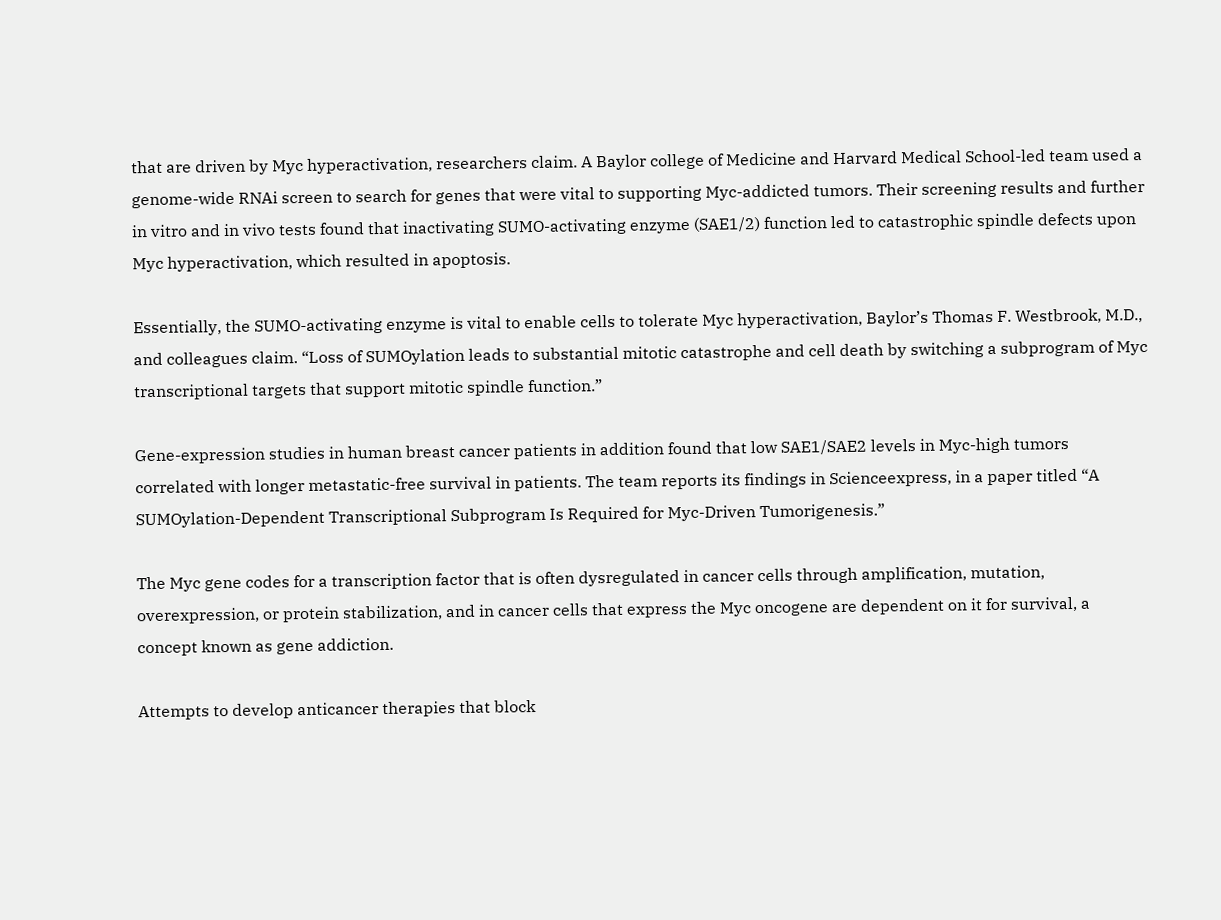that are driven by Myc hyperactivation, researchers claim. A Baylor college of Medicine and Harvard Medical School-led team used a genome-wide RNAi screen to search for genes that were vital to supporting Myc-addicted tumors. Their screening results and further in vitro and in vivo tests found that inactivating SUMO-activating enzyme (SAE1/2) function led to catastrophic spindle defects upon Myc hyperactivation, which resulted in apoptosis.

Essentially, the SUMO-activating enzyme is vital to enable cells to tolerate Myc hyperactivation, Baylor’s Thomas F. Westbrook, M.D., and colleagues claim. “Loss of SUMOylation leads to substantial mitotic catastrophe and cell death by switching a subprogram of Myc transcriptional targets that support mitotic spindle function.”

Gene-expression studies in human breast cancer patients in addition found that low SAE1/SAE2 levels in Myc-high tumors correlated with longer metastatic-free survival in patients. The team reports its findings in Scienceexpress, in a paper titled “A SUMOylation-Dependent Transcriptional Subprogram Is Required for Myc-Driven Tumorigenesis.”

The Myc gene codes for a transcription factor that is often dysregulated in cancer cells through amplification, mutation, overexpression, or protein stabilization, and in cancer cells that express the Myc oncogene are dependent on it for survival, a concept known as gene addiction.

Attempts to develop anticancer therapies that block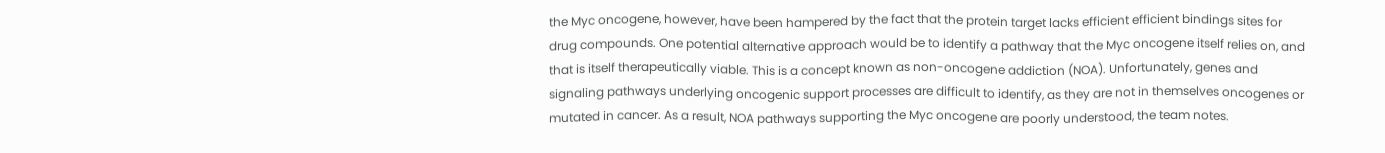the Myc oncogene, however, have been hampered by the fact that the protein target lacks efficient efficient bindings sites for drug compounds. One potential alternative approach would be to identify a pathway that the Myc oncogene itself relies on, and that is itself therapeutically viable. This is a concept known as non-oncogene addiction (NOA). Unfortunately, genes and signaling pathways underlying oncogenic support processes are difficult to identify, as they are not in themselves oncogenes or mutated in cancer. As a result, NOA pathways supporting the Myc oncogene are poorly understood, the team notes.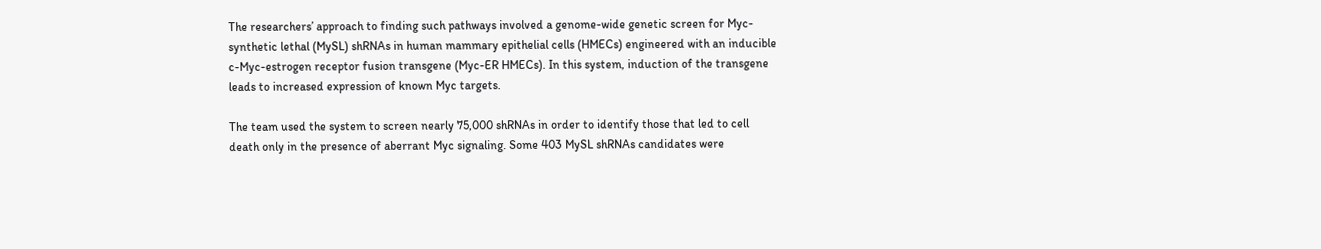The researchers’ approach to finding such pathways involved a genome-wide genetic screen for Myc-synthetic lethal (MySL) shRNAs in human mammary epithelial cells (HMECs) engineered with an inducible c-Myc-estrogen receptor fusion transgene (Myc-ER HMECs). In this system, induction of the transgene leads to increased expression of known Myc targets.

The team used the system to screen nearly 75,000 shRNAs in order to identify those that led to cell death only in the presence of aberrant Myc signaling. Some 403 MySL shRNAs candidates were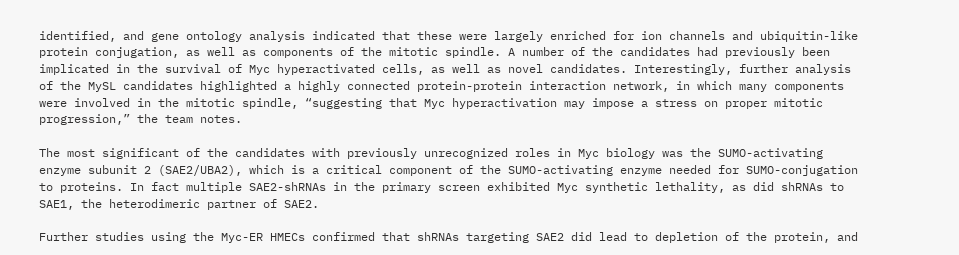identified, and gene ontology analysis indicated that these were largely enriched for ion channels and ubiquitin-like protein conjugation, as well as components of the mitotic spindle. A number of the candidates had previously been implicated in the survival of Myc hyperactivated cells, as well as novel candidates. Interestingly, further analysis of the MySL candidates highlighted a highly connected protein-protein interaction network, in which many components were involved in the mitotic spindle, “suggesting that Myc hyperactivation may impose a stress on proper mitotic progression,” the team notes.

The most significant of the candidates with previously unrecognized roles in Myc biology was the SUMO-activating enzyme subunit 2 (SAE2/UBA2), which is a critical component of the SUMO-activating enzyme needed for SUMO-conjugation to proteins. In fact multiple SAE2-shRNAs in the primary screen exhibited Myc synthetic lethality, as did shRNAs to SAE1, the heterodimeric partner of SAE2.

Further studies using the Myc-ER HMECs confirmed that shRNAs targeting SAE2 did lead to depletion of the protein, and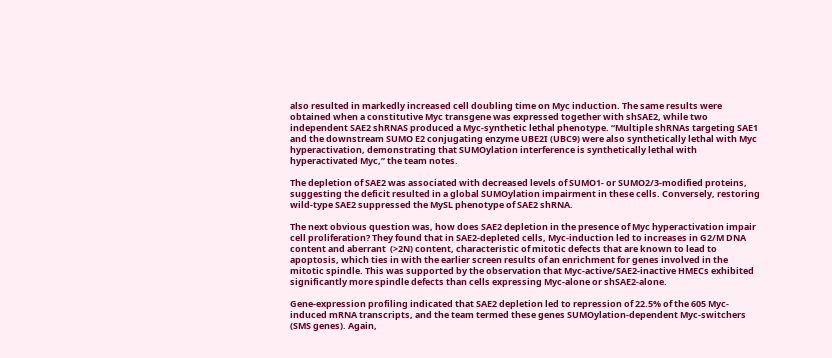also resulted in markedly increased cell doubling time on Myc induction. The same results were obtained when a constitutive Myc transgene was expressed together with shSAE2, while two independent SAE2 shRNAS produced a Myc-synthetic lethal phenotype. “Multiple shRNAs targeting SAE1 and the downstream SUMO E2 conjugating enzyme UBE2I (UBC9) were also synthetically lethal with Myc hyperactivation, demonstrating that SUMOylation interference is synthetically lethal with hyperactivated Myc,” the team notes.

The depletion of SAE2 was associated with decreased levels of SUMO1- or SUMO2/3-modified proteins, suggesting the deficit resulted in a global SUMOylation impairment in these cells. Conversely, restoring wild-type SAE2 suppressed the MySL phenotype of SAE2 shRNA.

The next obvious question was, how does SAE2 depletion in the presence of Myc hyperactivation impair cell proliferation? They found that in SAE2-depleted cells, Myc-induction led to increases in G2/M DNA content and aberrant  (>2N) content, characteristic of mitotic defects that are known to lead to apoptosis, which ties in with the earlier screen results of an enrichment for genes involved in the mitotic spindle. This was supported by the observation that Myc-active/SAE2-inactive HMECs exhibited significantly more spindle defects than cells expressing Myc-alone or shSAE2-alone.

Gene-expression profiling indicated that SAE2 depletion led to repression of 22.5% of the 605 Myc-induced mRNA transcripts, and the team termed these genes SUMOylation-dependent Myc-switchers (SMS genes). Again,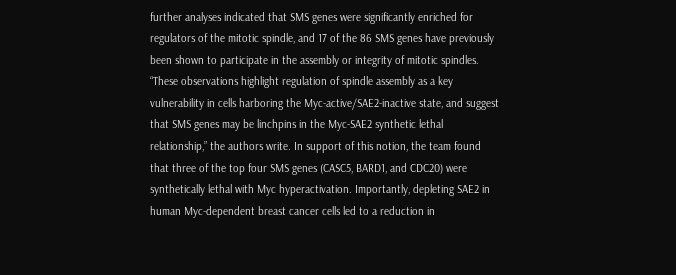further analyses indicated that SMS genes were significantly enriched for regulators of the mitotic spindle, and 17 of the 86 SMS genes have previously been shown to participate in the assembly or integrity of mitotic spindles. “These observations highlight regulation of spindle assembly as a key vulnerability in cells harboring the Myc-active/SAE2-inactive state, and suggest that SMS genes may be linchpins in the Myc-SAE2 synthetic lethal relationship,” the authors write. In support of this notion, the team found that three of the top four SMS genes (CASC5, BARD1, and CDC20) were synthetically lethal with Myc hyperactivation. Importantly, depleting SAE2 in human Myc-dependent breast cancer cells led to a reduction in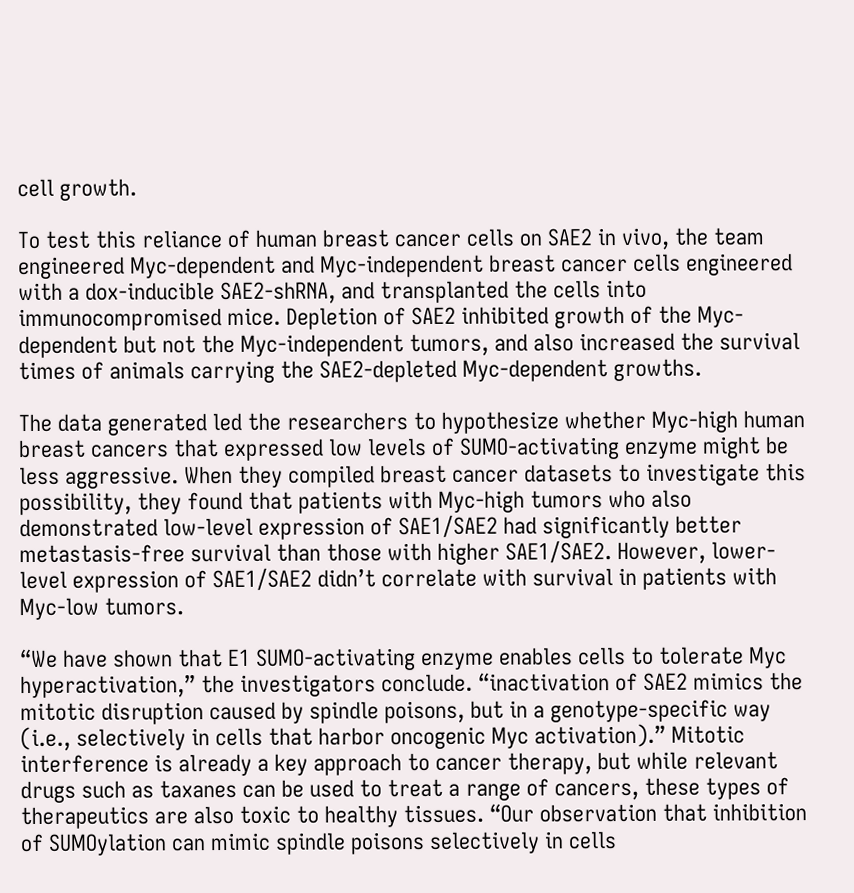cell growth.

To test this reliance of human breast cancer cells on SAE2 in vivo, the team engineered Myc-dependent and Myc-independent breast cancer cells engineered with a dox-inducible SAE2-shRNA, and transplanted the cells into immunocompromised mice. Depletion of SAE2 inhibited growth of the Myc-dependent but not the Myc-independent tumors, and also increased the survival times of animals carrying the SAE2-depleted Myc-dependent growths.

The data generated led the researchers to hypothesize whether Myc-high human breast cancers that expressed low levels of SUMO-activating enzyme might be less aggressive. When they compiled breast cancer datasets to investigate this possibility, they found that patients with Myc-high tumors who also demonstrated low-level expression of SAE1/SAE2 had significantly better metastasis-free survival than those with higher SAE1/SAE2. However, lower-level expression of SAE1/SAE2 didn’t correlate with survival in patients with Myc-low tumors.

“We have shown that E1 SUMO-activating enzyme enables cells to tolerate Myc hyperactivation,” the investigators conclude. “inactivation of SAE2 mimics the mitotic disruption caused by spindle poisons, but in a genotype-specific way (i.e., selectively in cells that harbor oncogenic Myc activation).” Mitotic interference is already a key approach to cancer therapy, but while relevant drugs such as taxanes can be used to treat a range of cancers, these types of therapeutics are also toxic to healthy tissues. “Our observation that inhibition of SUMOylation can mimic spindle poisons selectively in cells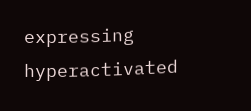expressing hyperactivated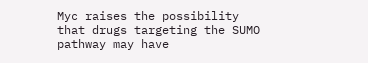Myc raises the possibility that drugs targeting the SUMO pathway may have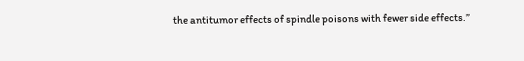the antitumor effects of spindle poisons with fewer side effects.”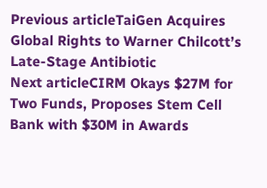Previous articleTaiGen Acquires Global Rights to Warner Chilcott’s Late-Stage Antibiotic
Next articleCIRM Okays $27M for Two Funds, Proposes Stem Cell Bank with $30M in Awards